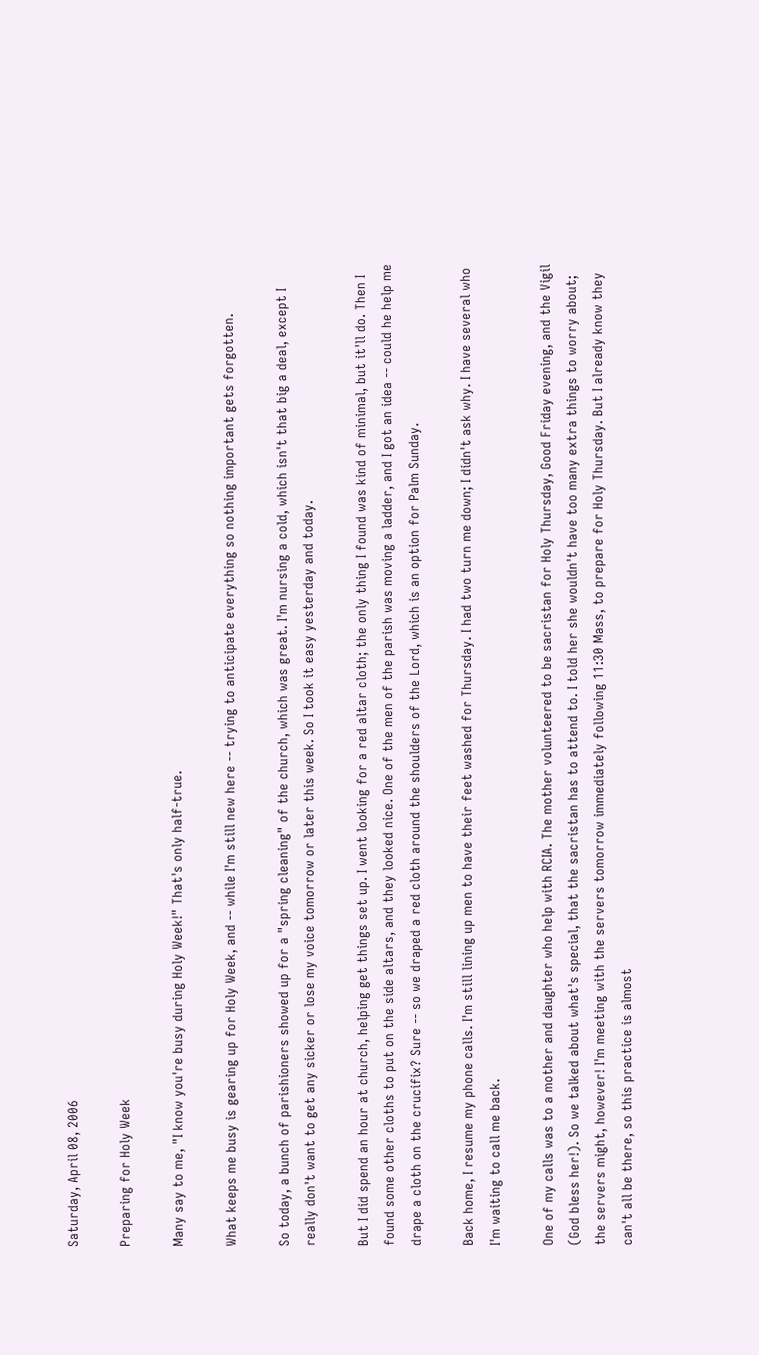Saturday, April 08, 2006

Preparing for Holy Week

Many say to me, "I know you're busy during Holy Week!" That's only half-true.

What keeps me busy is gearing up for Holy Week, and -- while I'm still new here -- trying to anticipate everything so nothing important gets forgotten.

So today, a bunch of parishioners showed up for a "spring cleaning" of the church, which was great. I'm nursing a cold, which isn't that big a deal, except I really don't want to get any sicker or lose my voice tomorrow or later this week. So I took it easy yesterday and today.

But I did spend an hour at church, helping get things set up. I went looking for a red altar cloth; the only thing I found was kind of minimal, but it'll do. Then I found some other cloths to put on the side altars, and they looked nice. One of the men of the parish was moving a ladder, and I got an idea -- could he help me drape a cloth on the crucifix? Sure -- so we draped a red cloth around the shoulders of the Lord, which is an option for Palm Sunday.

Back home, I resume my phone calls. I'm still lining up men to have their feet washed for Thursday. I had two turn me down; I didn't ask why. I have several who I'm waiting to call me back.

One of my calls was to a mother and daughter who help with RCIA. The mother volunteered to be sacristan for Holy Thursday, Good Friday evening, and the Vigil (God bless her!). So we talked about what's special, that the sacristan has to attend to. I told her she wouldn't have too many extra things to worry about; the servers might, however! I'm meeting with the servers tomorrow immediately following 11:30 Mass, to prepare for Holy Thursday. But I already know they can't all be there, so this practice is almost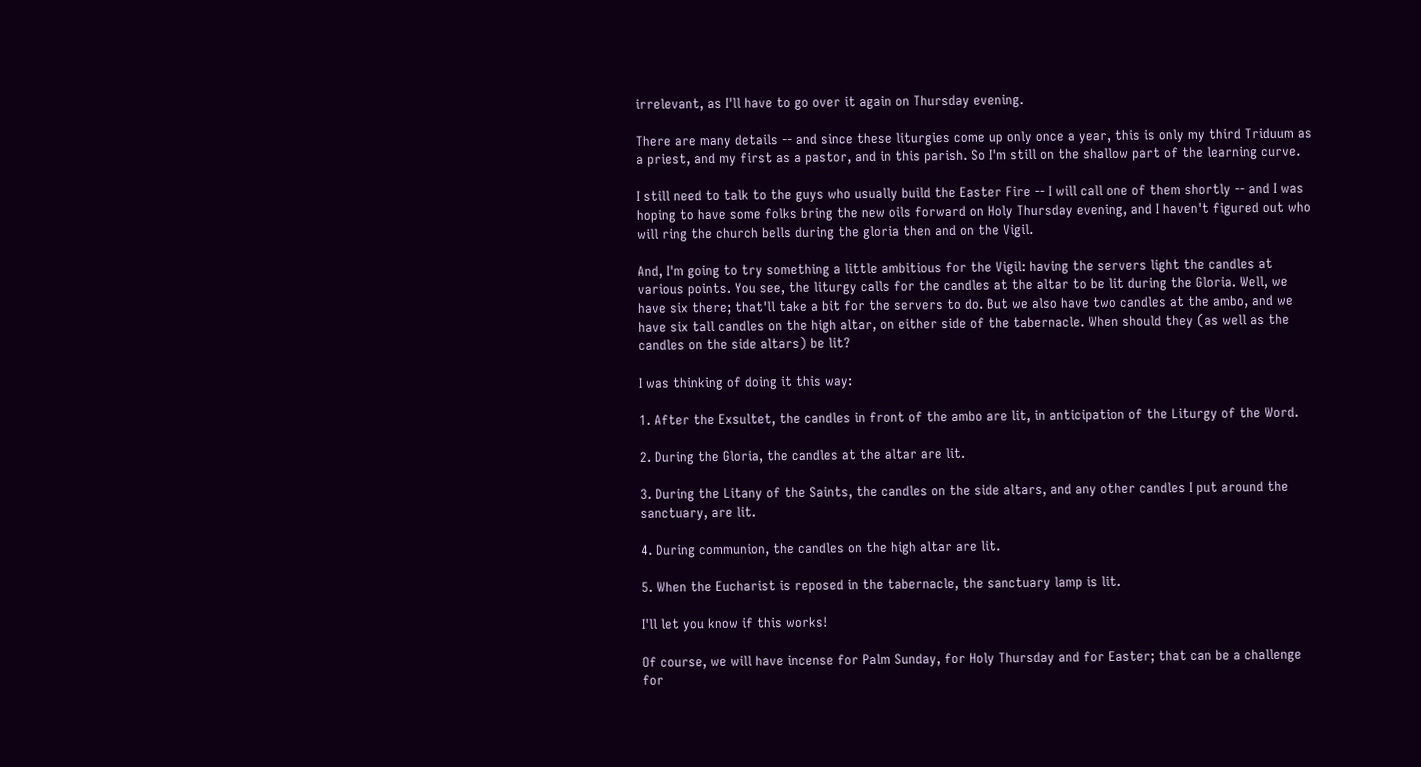irrelevant, as I'll have to go over it again on Thursday evening.

There are many details -- and since these liturgies come up only once a year, this is only my third Triduum as a priest, and my first as a pastor, and in this parish. So I'm still on the shallow part of the learning curve.

I still need to talk to the guys who usually build the Easter Fire -- I will call one of them shortly -- and I was hoping to have some folks bring the new oils forward on Holy Thursday evening, and I haven't figured out who will ring the church bells during the gloria then and on the Vigil.

And, I'm going to try something a little ambitious for the Vigil: having the servers light the candles at various points. You see, the liturgy calls for the candles at the altar to be lit during the Gloria. Well, we have six there; that'll take a bit for the servers to do. But we also have two candles at the ambo, and we have six tall candles on the high altar, on either side of the tabernacle. When should they (as well as the candles on the side altars) be lit?

I was thinking of doing it this way:

1. After the Exsultet, the candles in front of the ambo are lit, in anticipation of the Liturgy of the Word.

2. During the Gloria, the candles at the altar are lit.

3. During the Litany of the Saints, the candles on the side altars, and any other candles I put around the sanctuary, are lit.

4. During communion, the candles on the high altar are lit.

5. When the Eucharist is reposed in the tabernacle, the sanctuary lamp is lit.

I'll let you know if this works!

Of course, we will have incense for Palm Sunday, for Holy Thursday and for Easter; that can be a challenge for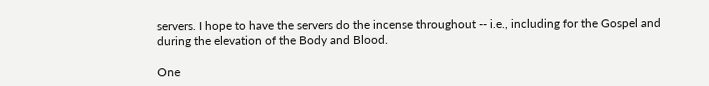servers. I hope to have the servers do the incense throughout -- i.e., including for the Gospel and during the elevation of the Body and Blood.

One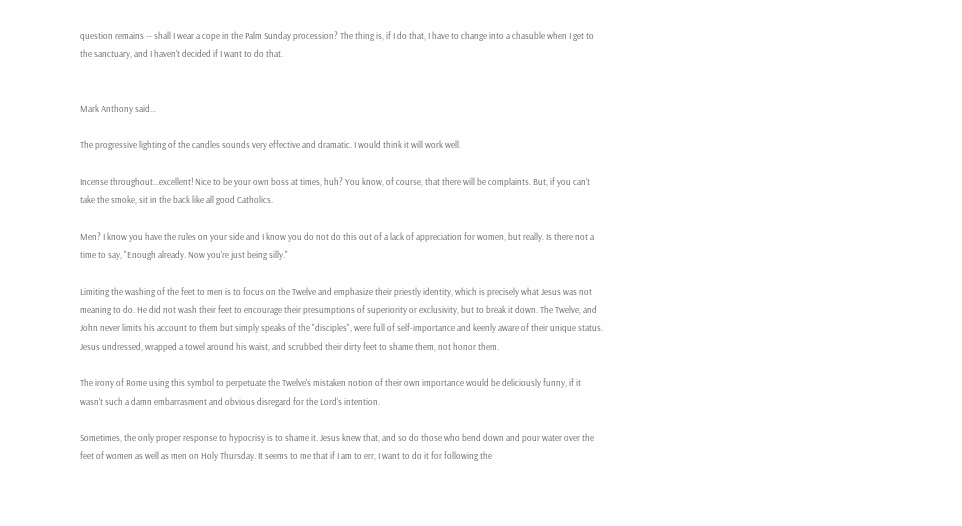question remains -- shall I wear a cope in the Palm Sunday procession? The thing is, if I do that, I have to change into a chasuble when I get to the sanctuary, and I haven't decided if I want to do that.


Mark Anthony said...

The progressive lighting of the candles sounds very effective and dramatic. I would think it will work well.

Incense throughout...excellent! Nice to be your own boss at times, huh? You know, of course, that there will be complaints. But, if you can't take the smoke, sit in the back like all good Catholics.

Men? I know you have the rules on your side and I know you do not do this out of a lack of appreciation for women, but really. Is there not a time to say, "Enough already. Now you're just being silly."

Limiting the washing of the feet to men is to focus on the Twelve and emphasize their priestly identity, which is precisely what Jesus was not meaning to do. He did not wash their feet to encourage their presumptions of superiority or exclusivity, but to break it down. The Twelve, and John never limits his account to them but simply speaks of the "disciples", were full of self-importance and keenly aware of their unique status. Jesus undressed, wrapped a towel around his waist, and scrubbed their dirty feet to shame them, not honor them.

The irony of Rome using this symbol to perpetuate the Twelve's mistaken notion of their own importance would be deliciously funny, if it wasn't such a damn embarrasment and obvious disregard for the Lord's intention.

Sometimes, the only proper response to hypocrisy is to shame it. Jesus knew that, and so do those who bend down and pour water over the feet of women as well as men on Holy Thursday. It seems to me that if I am to err, I want to do it for following the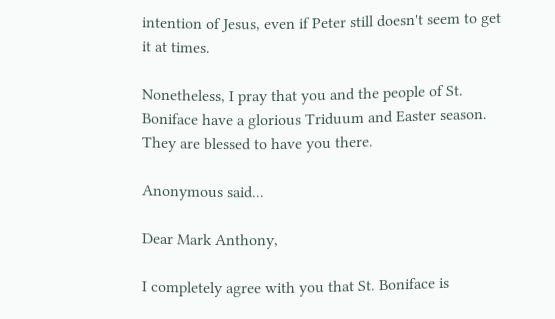intention of Jesus, even if Peter still doesn't seem to get it at times.

Nonetheless, I pray that you and the people of St. Boniface have a glorious Triduum and Easter season. They are blessed to have you there.

Anonymous said...

Dear Mark Anthony,

I completely agree with you that St. Boniface is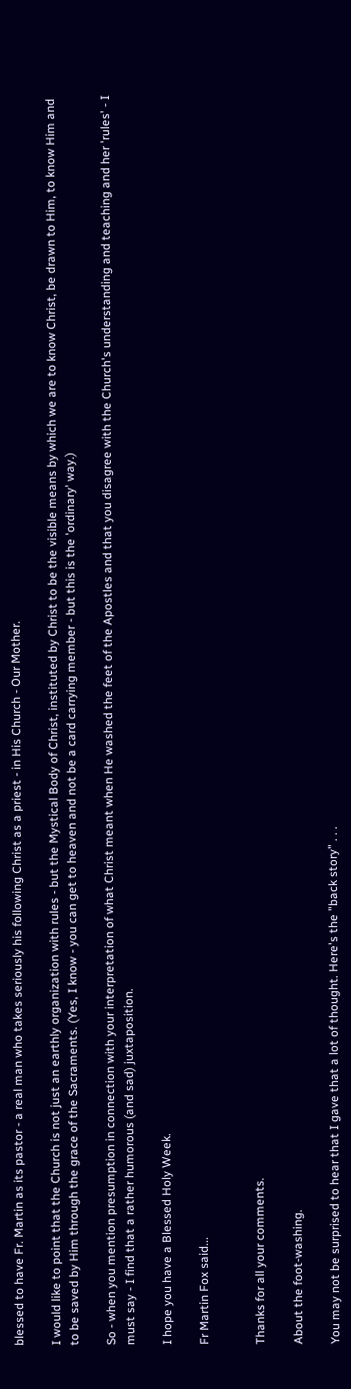blessed to have Fr. Martin as its pastor - a real man who takes seriously his following Christ as a priest - in His Church - Our Mother.

I would like to point that the Church is not just an earthly organization with rules - but the Mystical Body of Christ, instituted by Christ to be the visible means by which we are to know Christ, be drawn to Him, to know Him and to be saved by Him through the grace of the Sacraments. (Yes, I know - you can get to heaven and not be a card carrying member - but this is the 'ordinary' way.)

So - when you mention presumption in connection with your interpretation of what Christ meant when He washed the feet of the Apostles and that you disagree with the Church's understanding and teaching and her 'rules' - I must say - I find that a rather humorous (and sad) juxtaposition.

I hope you have a Blessed Holy Week.

Fr Martin Fox said...


Thanks for all your comments.

About the foot-washing.

You may not be surprised to hear that I gave that a lot of thought. Here's the "back story" . . .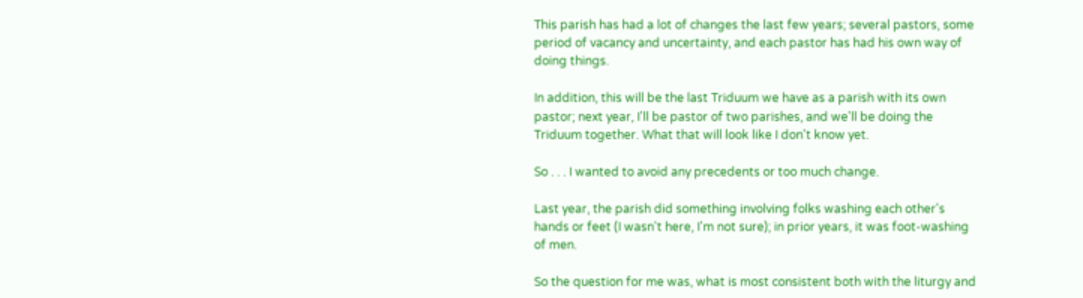This parish has had a lot of changes the last few years; several pastors, some period of vacancy and uncertainty, and each pastor has had his own way of doing things.

In addition, this will be the last Triduum we have as a parish with its own pastor; next year, I'll be pastor of two parishes, and we'll be doing the Triduum together. What that will look like I don't know yet.

So . . . I wanted to avoid any precedents or too much change.

Last year, the parish did something involving folks washing each other's hands or feet (I wasn't here, I'm not sure); in prior years, it was foot-washing of men.

So the question for me was, what is most consistent both with the liturgy and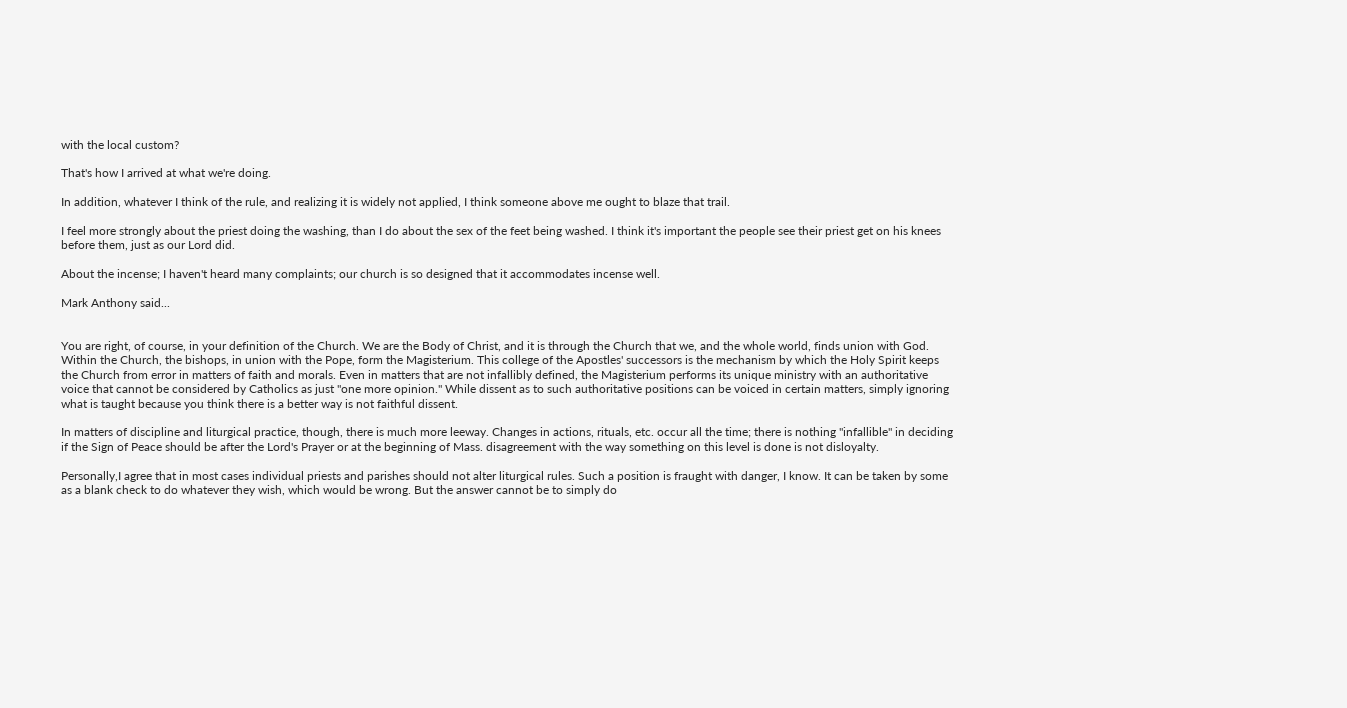with the local custom?

That's how I arrived at what we're doing.

In addition, whatever I think of the rule, and realizing it is widely not applied, I think someone above me ought to blaze that trail.

I feel more strongly about the priest doing the washing, than I do about the sex of the feet being washed. I think it's important the people see their priest get on his knees before them, just as our Lord did.

About the incense; I haven't heard many complaints; our church is so designed that it accommodates incense well.

Mark Anthony said...


You are right, of course, in your definition of the Church. We are the Body of Christ, and it is through the Church that we, and the whole world, finds union with God. Within the Church, the bishops, in union with the Pope, form the Magisterium. This college of the Apostles' successors is the mechanism by which the Holy Spirit keeps the Church from error in matters of faith and morals. Even in matters that are not infallibly defined, the Magisterium performs its unique ministry with an authoritative voice that cannot be considered by Catholics as just "one more opinion." While dissent as to such authoritative positions can be voiced in certain matters, simply ignoring what is taught because you think there is a better way is not faithful dissent.

In matters of discipline and liturgical practice, though, there is much more leeway. Changes in actions, rituals, etc. occur all the time; there is nothing "infallible" in deciding if the Sign of Peace should be after the Lord's Prayer or at the beginning of Mass. disagreement with the way something on this level is done is not disloyalty.

Personally,I agree that in most cases individual priests and parishes should not alter liturgical rules. Such a position is fraught with danger, I know. It can be taken by some as a blank check to do whatever they wish, which would be wrong. But the answer cannot be to simply do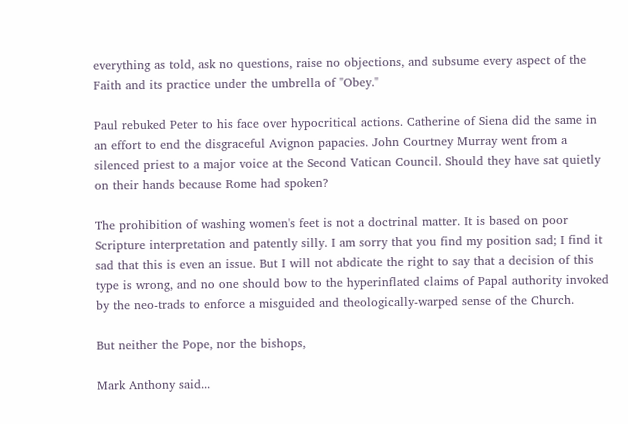everything as told, ask no questions, raise no objections, and subsume every aspect of the Faith and its practice under the umbrella of "Obey."

Paul rebuked Peter to his face over hypocritical actions. Catherine of Siena did the same in an effort to end the disgraceful Avignon papacies. John Courtney Murray went from a silenced priest to a major voice at the Second Vatican Council. Should they have sat quietly on their hands because Rome had spoken?

The prohibition of washing women's feet is not a doctrinal matter. It is based on poor Scripture interpretation and patently silly. I am sorry that you find my position sad; I find it sad that this is even an issue. But I will not abdicate the right to say that a decision of this type is wrong, and no one should bow to the hyperinflated claims of Papal authority invoked by the neo-trads to enforce a misguided and theologically-warped sense of the Church.

But neither the Pope, nor the bishops,

Mark Anthony said...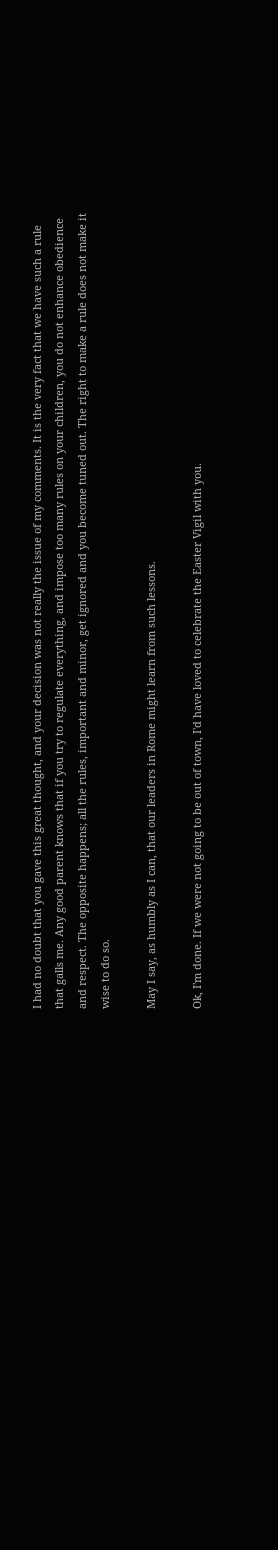I had no doubt that you gave this great thought, and your decision was not really the issue of my comments. It is the very fact that we have such a rule that galls me. Any good parent knows that if you try to regulate everything, and impose too many rules on your children, you do not enhance obedience and respect. The opposite happens; all the rules, important and minor, get ignored and you become tuned out. The right to make a rule does not make it wise to do so.

May I say, as humbly as I can, that our leaders in Rome might learn from such lessons.

Ok, I'm done. If we were not going to be out of town, I'd have loved to celebrate the Easter Vigil with you.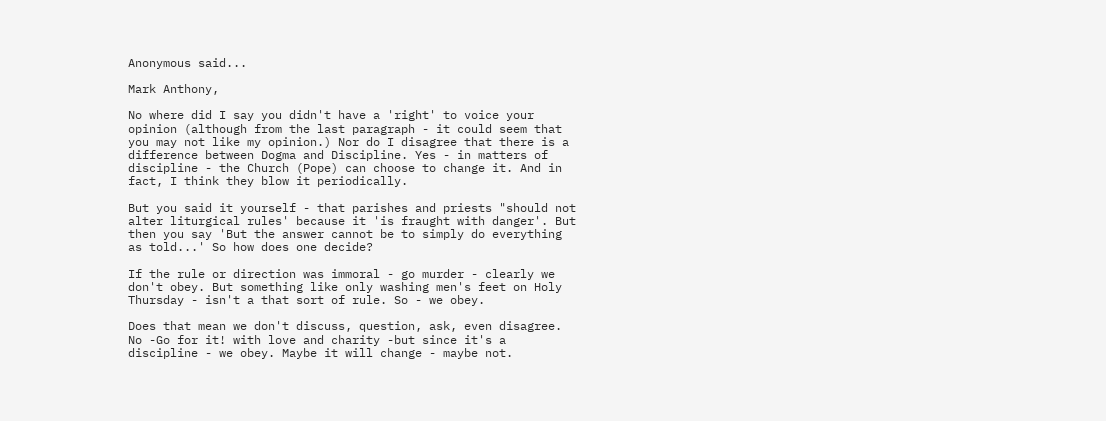Anonymous said...

Mark Anthony,

No where did I say you didn't have a 'right' to voice your opinion (although from the last paragraph - it could seem that you may not like my opinion.) Nor do I disagree that there is a difference between Dogma and Discipline. Yes - in matters of discipline - the Church (Pope) can choose to change it. And in fact, I think they blow it periodically.

But you said it yourself - that parishes and priests "should not alter liturgical rules' because it 'is fraught with danger'. But then you say 'But the answer cannot be to simply do everything as told...' So how does one decide?

If the rule or direction was immoral - go murder - clearly we don't obey. But something like only washing men's feet on Holy Thursday - isn't a that sort of rule. So - we obey.

Does that mean we don't discuss, question, ask, even disagree. No -Go for it! with love and charity -but since it's a discipline - we obey. Maybe it will change - maybe not.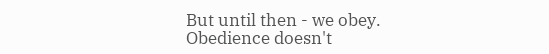But until then - we obey. Obedience doesn't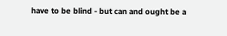have to be blind - but can and ought be a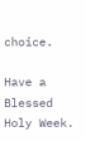choice.

Have a Blessed Holy Week.